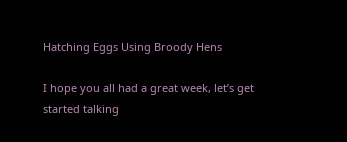Hatching Eggs Using Broody Hens

I hope you all had a great week, let’s get started talking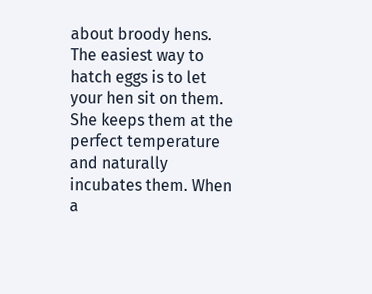about broody hens. The easiest way to hatch eggs is to let your hen sit on them. She keeps them at the perfect temperature and naturally incubates them. When a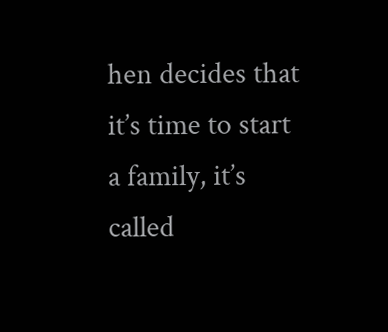hen decides that it’s time to start a family, it’s called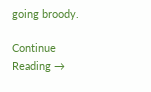going broody.

Continue Reading →